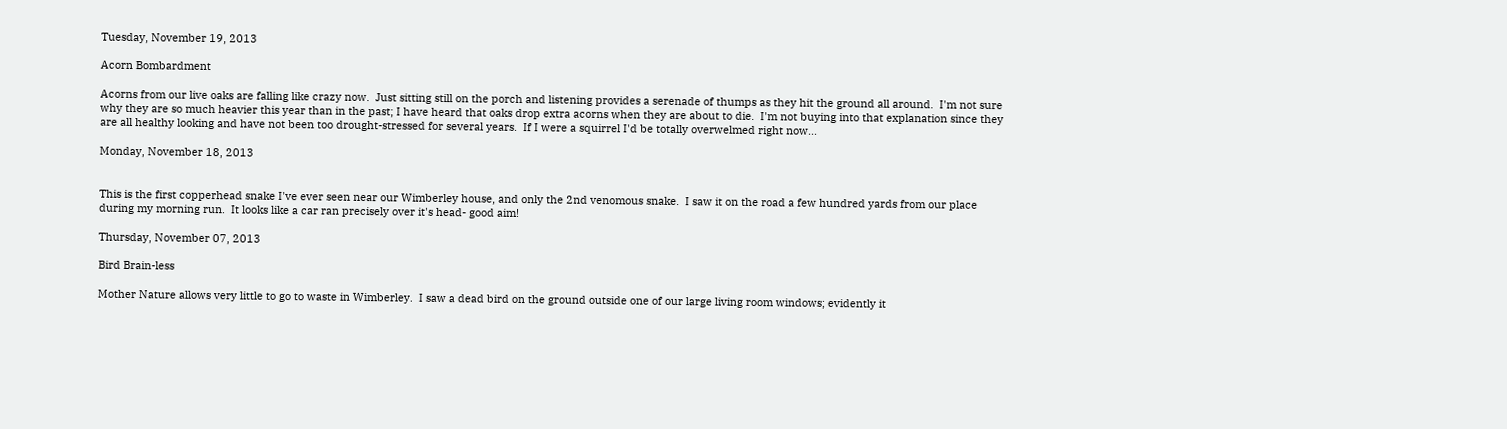Tuesday, November 19, 2013

Acorn Bombardment

Acorns from our live oaks are falling like crazy now.  Just sitting still on the porch and listening provides a serenade of thumps as they hit the ground all around.  I'm not sure why they are so much heavier this year than in the past; I have heard that oaks drop extra acorns when they are about to die.  I'm not buying into that explanation since they are all healthy looking and have not been too drought-stressed for several years.  If I were a squirrel I'd be totally overwelmed right now...

Monday, November 18, 2013


This is the first copperhead snake I've ever seen near our Wimberley house, and only the 2nd venomous snake.  I saw it on the road a few hundred yards from our place during my morning run.  It looks like a car ran precisely over it's head- good aim!

Thursday, November 07, 2013

Bird Brain-less

Mother Nature allows very little to go to waste in Wimberley.  I saw a dead bird on the ground outside one of our large living room windows; evidently it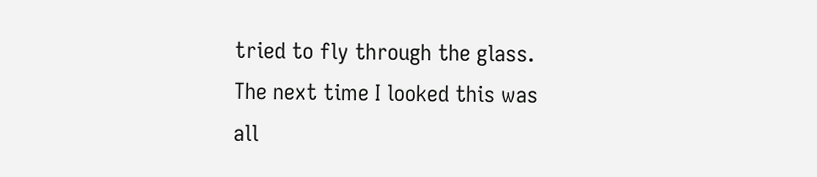tried to fly through the glass.  The next time I looked this was all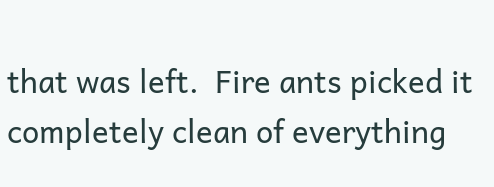that was left.  Fire ants picked it completely clean of everything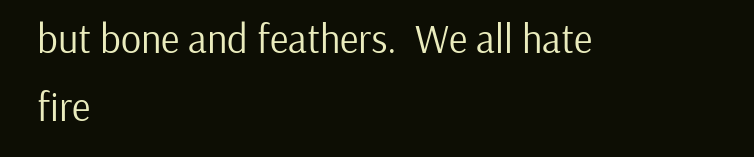but bone and feathers.  We all hate fire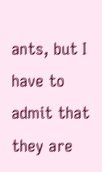ants, but I have to admit that they are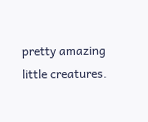pretty amazing little creatures.